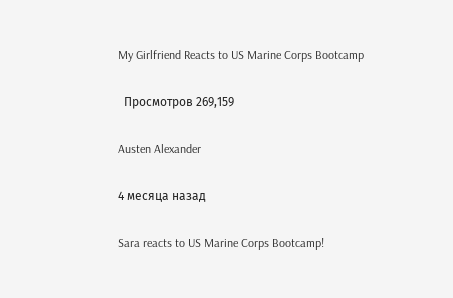My Girlfriend Reacts to US Marine Corps Bootcamp

  Просмотров 269,159

Austen Alexander

4 месяца назад

Sara reacts to US Marine Corps Bootcamp!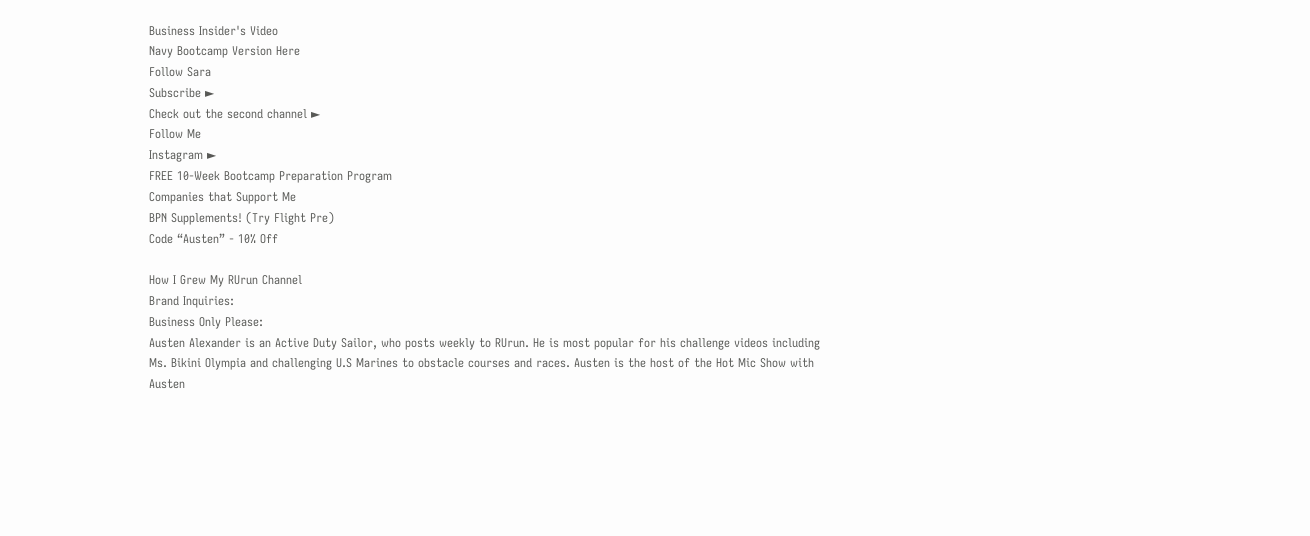Business Insider's Video
Navy Bootcamp Version Here
Follow Sara
Subscribe ►
Check out the second channel ►
Follow Me
Instagram ►
FREE 10-Week Bootcamp Preparation Program
Companies that Support Me
BPN Supplements! (Try Flight Pre)
Code “Austen” - 10% Off

How I Grew My RUrun Channel
Brand Inquiries:
Business Only Please:
Austen Alexander is an Active Duty Sailor, who posts weekly to RUrun. He is most popular for his challenge videos including Ms. Bikini Olympia and challenging U.S Marines to obstacle courses and races. Austen is the host of the Hot Mic Show with Austen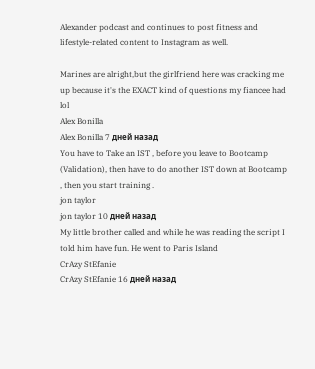Alexander podcast and continues to post fitness and lifestyle-related content to Instagram as well.

Marines are alright,but the girlfriend here was cracking me up because it's the EXACT kind of questions my fiancee had lol
Alex Bonilla
Alex Bonilla 7 дней назад
You have to Take an IST , before you leave to Bootcamp (Validation), then have to do another IST down at Bootcamp , then you start training .
jon taylor
jon taylor 10 дней назад
My little brother called and while he was reading the script I told him have fun. He went to Paris Island
CrAzy StEfanie
CrAzy StEfanie 16 дней назад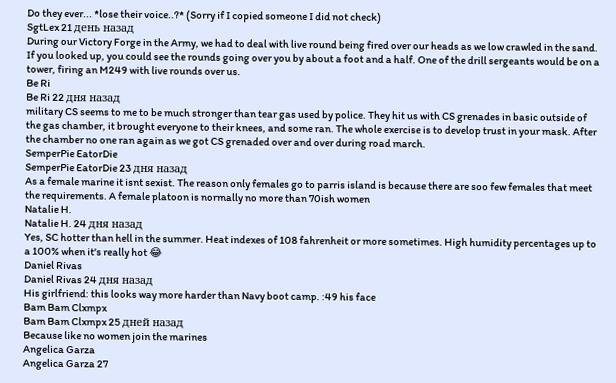Do they ever... *lose their voice..?* (Sorry if I copied someone I did not check)
SgtLex 21 день назад
During our Victory Forge in the Army, we had to deal with live round being fired over our heads as we low crawled in the sand. If you looked up, you could see the rounds going over you by about a foot and a half. One of the drill sergeants would be on a tower, firing an M249 with live rounds over us.
Be Ri
Be Ri 22 дня назад
military CS seems to me to be much stronger than tear gas used by police. They hit us with CS grenades in basic outside of the gas chamber, it brought everyone to their knees, and some ran. The whole exercise is to develop trust in your mask. After the chamber no one ran again as we got CS grenaded over and over during road march.
SemperPie EatorDie
SemperPie EatorDie 23 дня назад
As a female marine it isnt sexist. The reason only females go to parris island is because there are soo few females that meet the requirements. A female platoon is normally no more than 70ish women
Natalie H.
Natalie H. 24 дня назад
Yes, SC hotter than hell in the summer. Heat indexes of 108 fahrenheit or more sometimes. High humidity percentages up to a 100% when it's really hot 😂
Daniel Rivas
Daniel Rivas 24 дня назад
His girlfriend: this looks way more harder than Navy boot camp. :49 his face
Bam Bam Clxmpx
Bam Bam Clxmpx 25 дней назад
Because like no women join the marines
Angelica Garza
Angelica Garza 27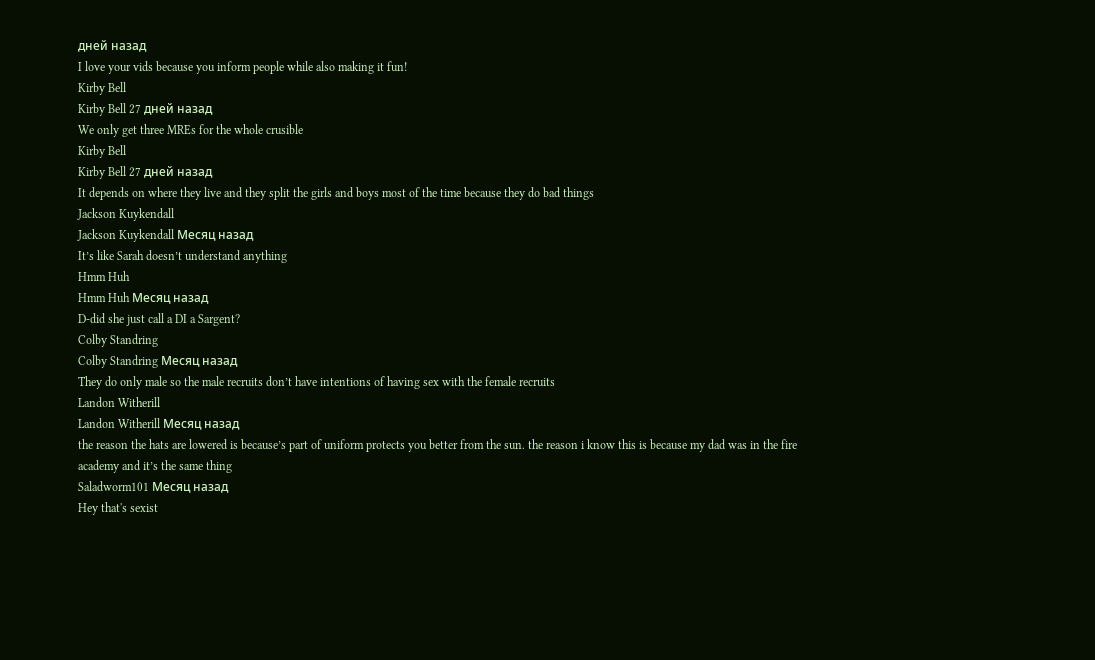дней назад
I love your vids because you inform people while also making it fun!
Kirby Bell
Kirby Bell 27 дней назад
We only get three MREs for the whole crusible
Kirby Bell
Kirby Bell 27 дней назад
It depends on where they live and they split the girls and boys most of the time because they do bad things
Jackson Kuykendall
Jackson Kuykendall Месяц назад
It’s like Sarah doesn’t understand anything
Hmm Huh
Hmm Huh Месяц назад
D-did she just call a DI a Sargent?
Colby Standring
Colby Standring Месяц назад
They do only male so the male recruits don’t have intentions of having sex with the female recruits
Landon Witherill
Landon Witherill Месяц назад
the reason the hats are lowered is because’s part of uniform protects you better from the sun. the reason i know this is because my dad was in the fire academy and it’s the same thing
Saladworm101 Месяц назад
Hey that's sexist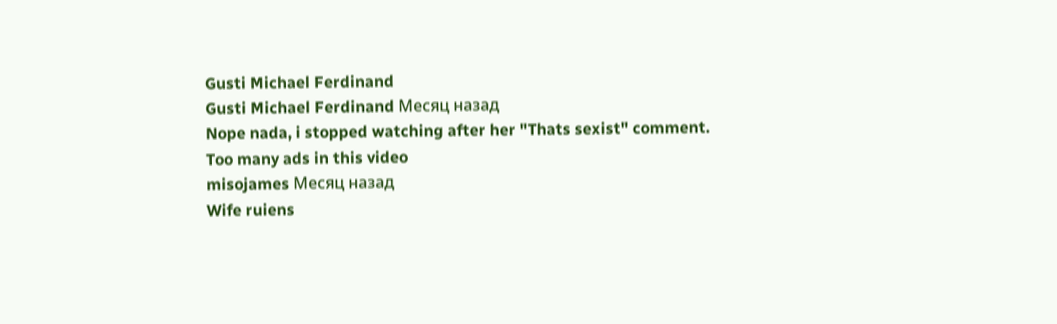Gusti Michael Ferdinand
Gusti Michael Ferdinand Месяц назад
Nope nada, i stopped watching after her "Thats sexist" comment.
Too many ads in this video
misojames Месяц назад
Wife ruiens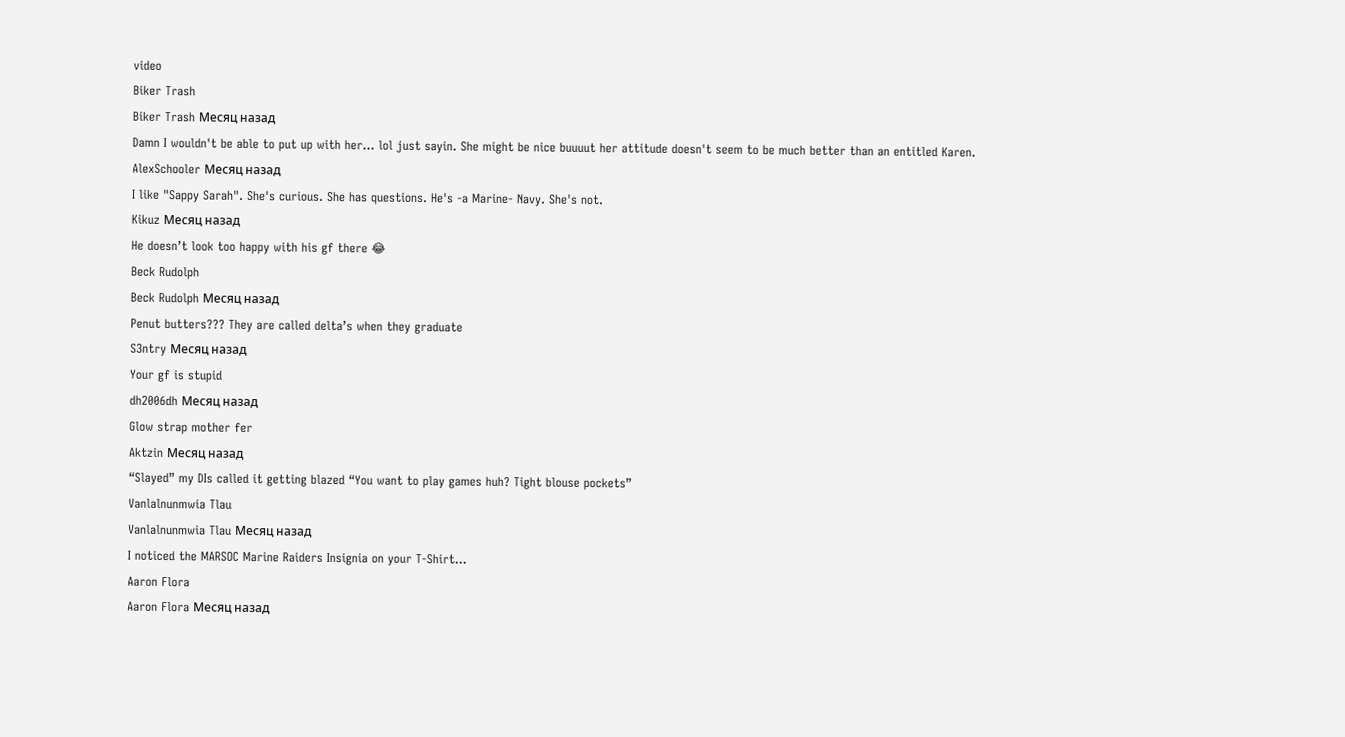video
Biker Trash
Biker Trash Месяц назад
Damn I wouldn't be able to put up with her... lol just sayin. She might be nice buuuut her attitude doesn't seem to be much better than an entitled Karen.
AlexSchooler Месяц назад
I like "Sappy Sarah". She's curious. She has questions. He's -a Marine- Navy. She's not.
Kikuz Месяц назад
He doesn’t look too happy with his gf there 😂
Beck Rudolph
Beck Rudolph Месяц назад
Penut butters??? They are called delta’s when they graduate
S3ntry Месяц назад
Your gf is stupid
dh2006dh Месяц назад
Glow strap mother fer
Aktzin Месяц назад
“Slayed” my DIs called it getting blazed “You want to play games huh? Tight blouse pockets”
Vanlalnunmwia Tlau
Vanlalnunmwia Tlau Месяц назад
I noticed the MARSOC Marine Raiders Insignia on your T-Shirt...
Aaron Flora
Aaron Flora Месяц назад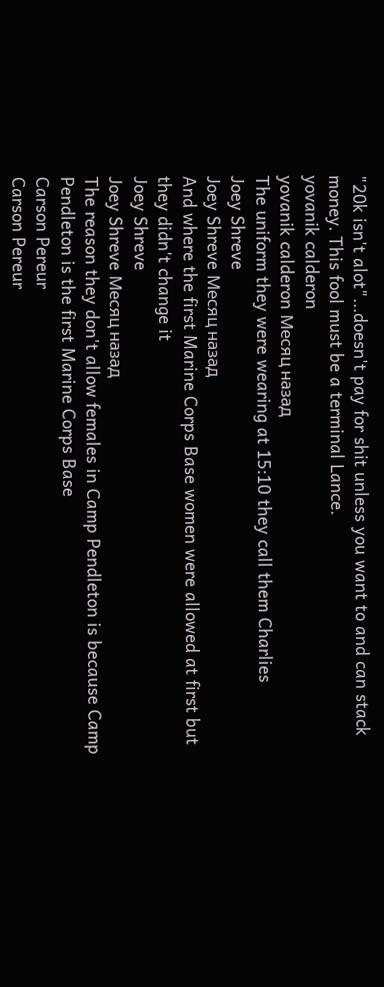"20k isn't alot"...doesn't pay for shit unless you want to and can stack money. This fool must be a terminal Lance.
yovanik calderon
yovanik calderon Месяц назад
The uniform they were wearing at 15:10 they call them Charlies
Joey Shreve
Joey Shreve Месяц назад
And where the first Marine Corps Base women were allowed at first but they didn't change it
Joey Shreve
Joey Shreve Месяц назад
The reason they don't allow females in Camp Pendleton is because Camp Pendleton is the first Marine Corps Base
Carson Pereur
Carson Pereur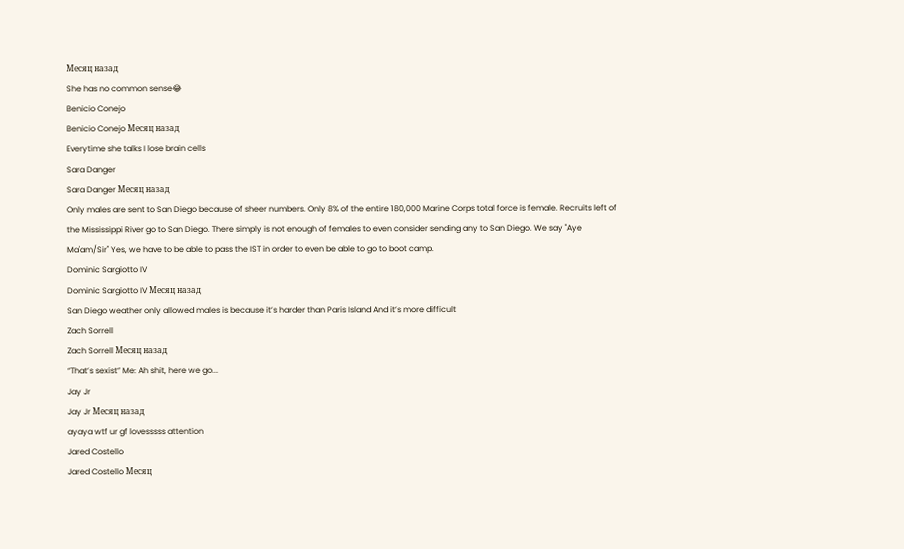Месяц назад
She has no common sense😂
Benicio Conejo
Benicio Conejo Месяц назад
Everytime she talks I lose brain cells
Sara Danger
Sara Danger Месяц назад
Only males are sent to San Diego because of sheer numbers. Only 8% of the entire 180,000 Marine Corps total force is female. Recruits left of the Mississippi River go to San Diego. There simply is not enough of females to even consider sending any to San Diego. We say "Aye Ma'am/Sir" Yes, we have to be able to pass the IST in order to even be able to go to boot camp.
Dominic Sargiotto IV
Dominic Sargiotto IV Месяц назад
San Diego weather only allowed males is because it’s harder than Paris Island And it’s more difficult
Zach Sorrell
Zach Sorrell Месяц назад
“That’s sexist” Me: Ah shit, here we go...
Jay Jr
Jay Jr Месяц назад
ayaya wtf ur gf lovesssss attention
Jared Costello
Jared Costello Месяц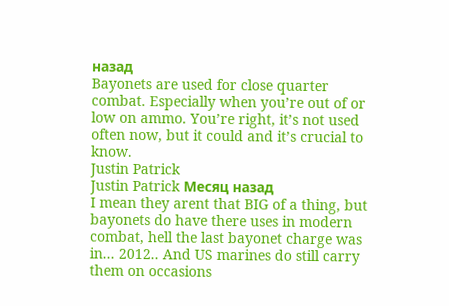назад
Bayonets are used for close quarter combat. Especially when you’re out of or low on ammo. You’re right, it’s not used often now, but it could and it’s crucial to know.
Justin Patrick
Justin Patrick Месяц назад
I mean they arent that BIG of a thing, but bayonets do have there uses in modern combat, hell the last bayonet charge was in... 2012.. And US marines do still carry them on occasions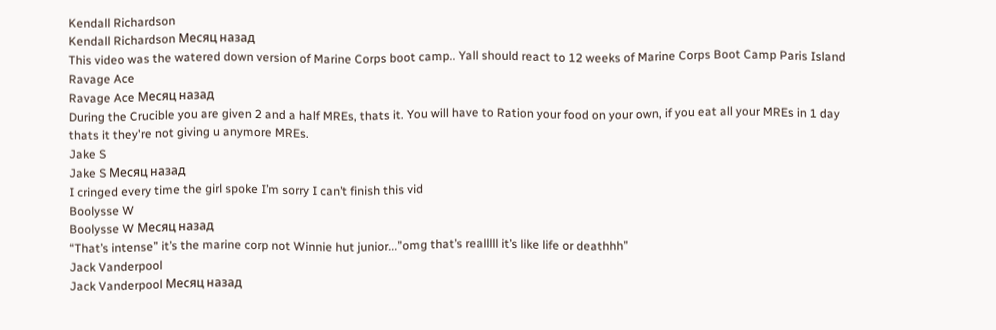Kendall Richardson
Kendall Richardson Месяц назад
This video was the watered down version of Marine Corps boot camp.. Yall should react to 12 weeks of Marine Corps Boot Camp Paris Island
Ravage Ace
Ravage Ace Месяц назад
During the Crucible you are given 2 and a half MREs, thats it. You will have to Ration your food on your own, if you eat all your MREs in 1 day thats it they're not giving u anymore MREs.
Jake S
Jake S Месяц назад
I cringed every time the girl spoke I’m sorry I can’t finish this vid
Boolysse W
Boolysse W Месяц назад
“That’s intense” it’s the marine corp not Winnie hut junior...”omg that’s realllll it’s like life or deathhh”
Jack Vanderpool
Jack Vanderpool Месяц назад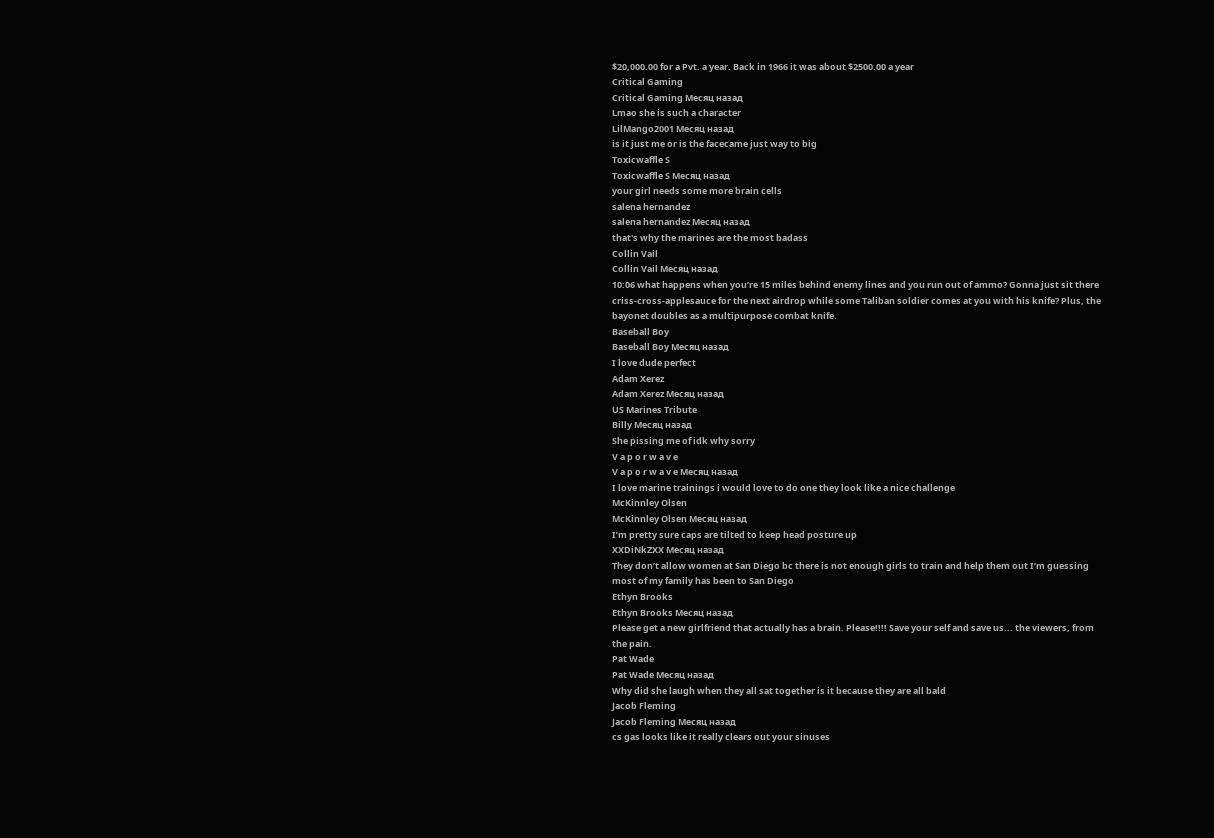$20,000.00 for a Pvt. a year. Back in 1966 it was about $2500.00 a year
Critical Gaming
Critical Gaming Месяц назад
Lmao she is such a character
LilMango2001 Месяц назад
is it just me or is the facecame just way to big
Toxicwaffle S
Toxicwaffle S Месяц назад
your girl needs some more brain cells
salena hernandez
salena hernandez Месяц назад
that's why the marines are the most badass
Collin Vail
Collin Vail Месяц назад
10:06 what happens when you’re 15 miles behind enemy lines and you run out of ammo? Gonna just sit there criss-cross-applesauce for the next airdrop while some Taliban soldier comes at you with his knife? Plus, the bayonet doubles as a multipurpose combat knife.
Baseball Boy
Baseball Boy Месяц назад
I love dude perfect
Adam Xerez
Adam Xerez Месяц назад
US Marines Tribute
Billy Месяц назад
She pissing me of idk why sorry
V a p o r w a v e
V a p o r w a v e Месяц назад
I love marine trainings i would love to do one they look like a nice challenge
McKinnley Olsen
McKinnley Olsen Месяц назад
I’m pretty sure caps are tilted to keep head posture up
XXDiNkZXX Месяц назад
They don’t allow women at San Diego bc there is not enough girls to train and help them out I’m guessing most of my family has been to San Diego
Ethyn Brooks
Ethyn Brooks Месяц назад
Please get a new girlfriend that actually has a brain. Please!!!! Save your self and save us... the viewers, from the pain.
Pat Wade
Pat Wade Месяц назад
Why did she laugh when they all sat together is it because they are all bald
Jacob Fleming
Jacob Fleming Месяц назад
cs gas looks like it really clears out your sinuses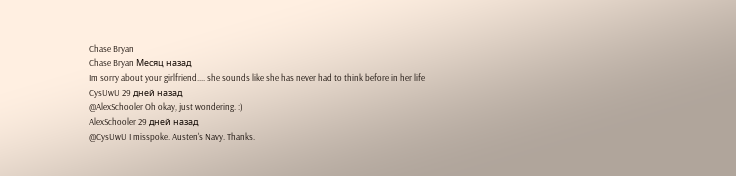Chase Bryan
Chase Bryan Месяц назад
Im sorry about your girlfriend.... she sounds like she has never had to think before in her life
CysUwU 29 дней назад
@AlexSchooler Oh okay, just wondering. :)
AlexSchooler 29 дней назад
@CysUwU I misspoke. Austen's Navy. Thanks.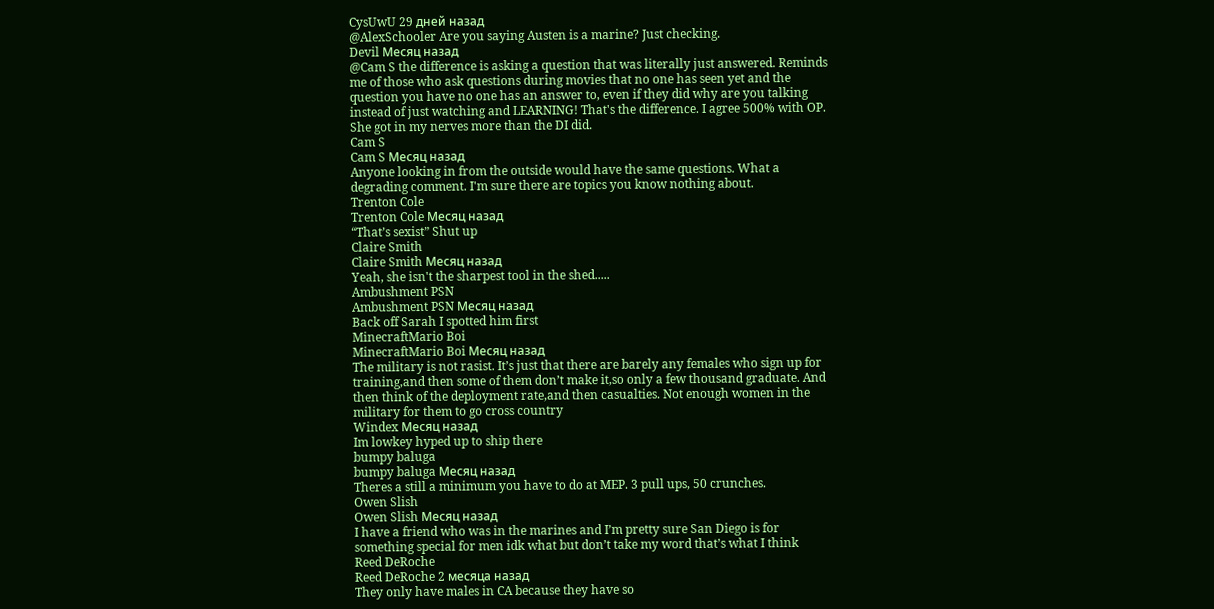CysUwU 29 дней назад
@AlexSchooler Are you saying Austen is a marine? Just checking.
Devil Месяц назад
@Cam S the difference is asking a question that was literally just answered. Reminds me of those who ask questions during movies that no one has seen yet and the question you have no one has an answer to, even if they did why are you talking instead of just watching and LEARNING! That's the difference. I agree 500% with OP. She got in my nerves more than the DI did.
Cam S
Cam S Месяц назад
Anyone looking in from the outside would have the same questions. What a degrading comment. I'm sure there are topics you know nothing about.
Trenton Cole
Trenton Cole Месяц назад
“That’s sexist” Shut up
Claire Smith
Claire Smith Месяц назад
Yeah, she isn't the sharpest tool in the shed.....
Ambushment PSN
Ambushment PSN Месяц назад
Back off Sarah I spotted him first
MinecraftMario Boi
MinecraftMario Boi Месяц назад
The military is not rasist. It’s just that there are barely any females who sign up for training,and then some of them don’t make it,so only a few thousand graduate. And then think of the deployment rate,and then casualties. Not enough women in the military for them to go cross country
Windex Месяц назад
Im lowkey hyped up to ship there
bumpy baluga
bumpy baluga Месяц назад
Theres a still a minimum you have to do at MEP. 3 pull ups, 50 crunches.
Owen Slish
Owen Slish Месяц назад
I have a friend who was in the marines and I’m pretty sure San Diego is for something special for men idk what but don’t take my word that’s what I think
Reed DeRoche
Reed DeRoche 2 месяца назад
They only have males in CA because they have so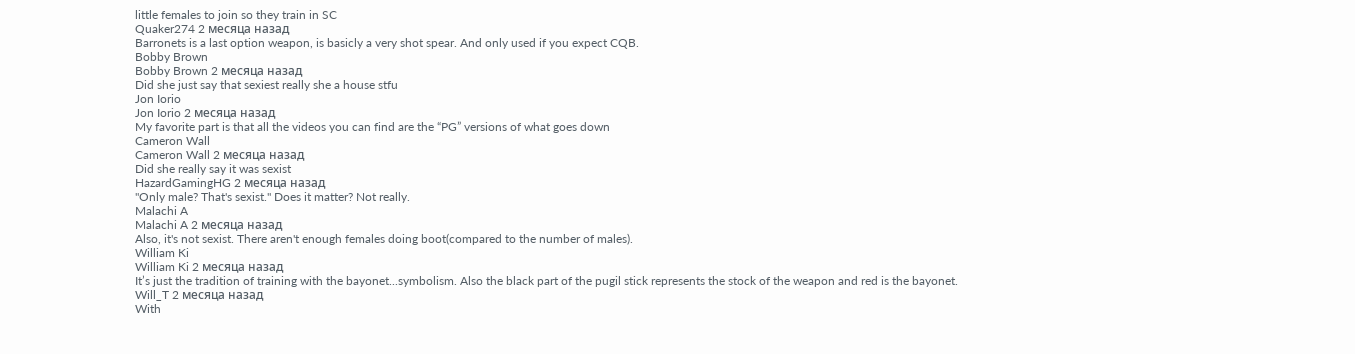little females to join so they train in SC
Quaker274 2 месяца назад
Barronets is a last option weapon, is basicly a very shot spear. And only used if you expect CQB.
Bobby Brown
Bobby Brown 2 месяца назад
Did she just say that sexiest really she a house stfu
Jon Iorio
Jon Iorio 2 месяца назад
My favorite part is that all the videos you can find are the “PG” versions of what goes down
Cameron Wall
Cameron Wall 2 месяца назад
Did she really say it was sexist
HazardGamingHG 2 месяца назад
"Only male? That's sexist." Does it matter? Not really.
Malachi A
Malachi A 2 месяца назад
Also, it's not sexist. There aren't enough females doing boot(compared to the number of males).
William Ki
William Ki 2 месяца назад
It’s just the tradition of training with the bayonet...symbolism. Also the black part of the pugil stick represents the stock of the weapon and red is the bayonet.
Will_T 2 месяца назад
With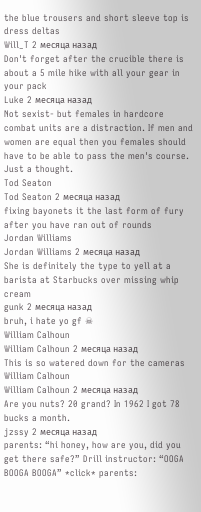the blue trousers and short sleeve top is dress deltas
Will_T 2 месяца назад
Don't forget after the crucible there is about a 5 mile hike with all your gear in your pack
Luke 2 месяца назад
Not sexist- but females in hardcore combat units are a distraction. If men and women are equal then you females should have to be able to pass the men's course. Just a thought.
Tod Seaton
Tod Seaton 2 месяца назад
fixing bayonets it the last form of fury after you have ran out of rounds
Jordan Williams
Jordan Williams 2 месяца назад
She is definitely the type to yell at a barista at Starbucks over missing whip cream
gunk 2 месяца назад
bruh, i hate yo gf ☠
William Calhoun
William Calhoun 2 месяца назад
This is so watered down for the cameras
William Calhoun
William Calhoun 2 месяца назад
Are you nuts? 20 grand? In 1962 I got 78 bucks a month.
jzssy 2 месяца назад
parents: “hi honey, how are you, did you get there safe?” Drill instructor: “OOGA BOOGA BOOGA” *click* parents: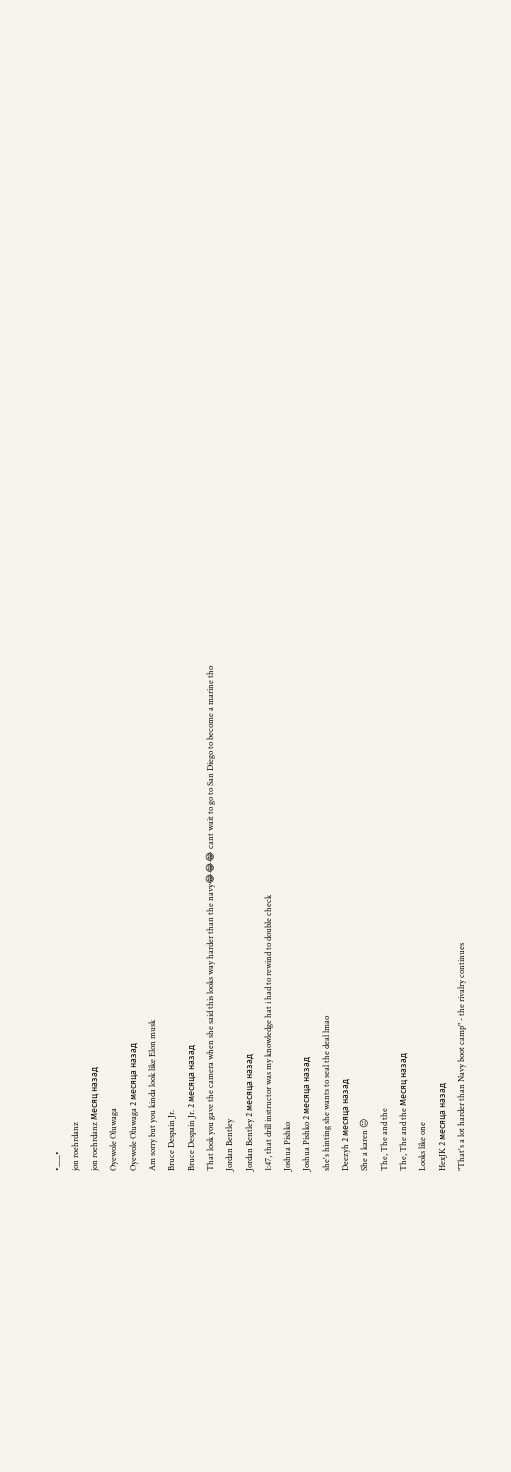•___•
jon roehrdanz
jon roehrdanz Месяц назад
Oyewole Oluwaga
Oyewole Oluwaga 2 месяца назад
Am sorry but you kinda look like Elon musk
Bruce Despain Jr.
Bruce Despain Jr. 2 месяца назад
That look you gave the camera when she said this looks way harder than the navy😂😂😂 cant wait to go to San Diego to become a marine tho
Jordan Bentley
Jordan Bentley 2 месяца назад
1:47, that drill instructor was my knowledge hat i had to rewind to double check
Joshua Pishko
Joshua Pishko 2 месяца назад
she's hinting she wants to seal the deal lmao
Deezyh 2 месяца назад
She a karen 😐
The, The and the
The, The and the Месяц назад
Looks like one
HexJK 2 месяца назад
"That's a lot harder than Navy boot camp" - the rivalry continues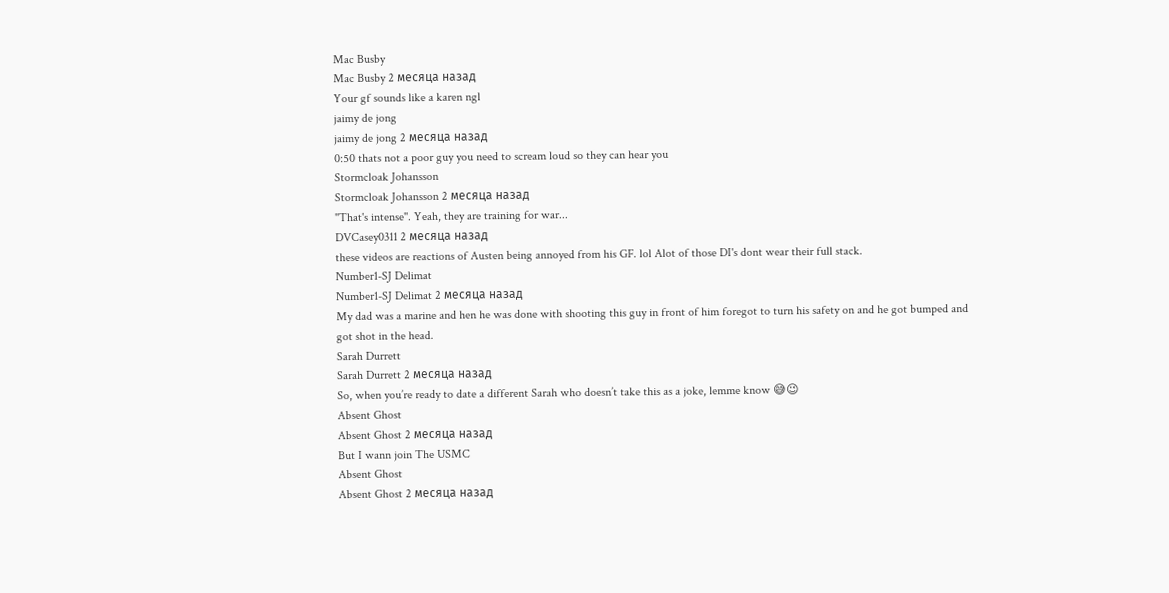Mac Busby
Mac Busby 2 месяца назад
Your gf sounds like a karen ngl
jaimy de jong
jaimy de jong 2 месяца назад
0:50 thats not a poor guy you need to scream loud so they can hear you
Stormcloak Johansson
Stormcloak Johansson 2 месяца назад
''That's intense''. Yeah, they are training for war...
DVCasey0311 2 месяца назад
these videos are reactions of Austen being annoyed from his GF. lol Alot of those DI's dont wear their full stack.
Number1-SJ Delimat
Number1-SJ Delimat 2 месяца назад
My dad was a marine and hen he was done with shooting this guy in front of him foregot to turn his safety on and he got bumped and got shot in the head.
Sarah Durrett
Sarah Durrett 2 месяца назад
So, when you’re ready to date a different Sarah who doesn’t take this as a joke, lemme know 😅😉
Absent Ghost
Absent Ghost 2 месяца назад
But I wann join The USMC
Absent Ghost
Absent Ghost 2 месяца назад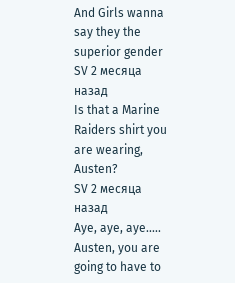And Girls wanna say they the superior gender
SV 2 месяца назад
Is that a Marine Raiders shirt you are wearing, Austen?
SV 2 месяца назад
Aye, aye, aye..... Austen, you are going to have to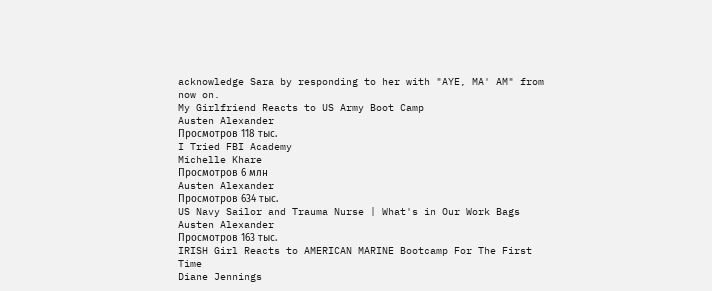acknowledge Sara by responding to her with "AYE, MA' AM" from now on.
My Girlfriend Reacts to US Army Boot Camp
Austen Alexander
Просмотров 118 тыс.
I Tried FBI Academy
Michelle Khare
Просмотров 6 млн
Austen Alexander
Просмотров 634 тыс.
US Navy Sailor and Trauma Nurse | What's in Our Work Bags
Austen Alexander
Просмотров 163 тыс.
IRISH Girl Reacts to AMERICAN MARINE Bootcamp For The First Time
Diane Jennings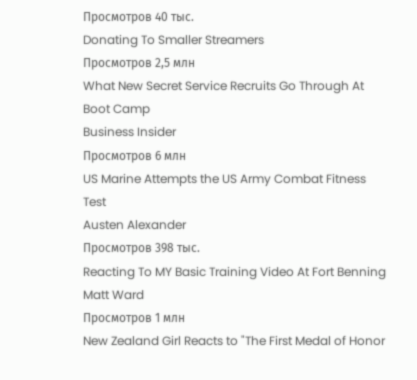Просмотров 40 тыс.
Donating To Smaller Streamers
Просмотров 2,5 млн
What New Secret Service Recruits Go Through At Boot Camp
Business Insider
Просмотров 6 млн
US Marine Attempts the US Army Combat Fitness Test
Austen Alexander
Просмотров 398 тыс.
Reacting To MY Basic Training Video At Fort Benning
Matt Ward
Просмотров 1 млн
New Zealand Girl Reacts to "The First Medal of Honor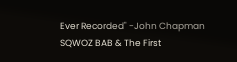Ever Recorded" -John Chapman
SQWOZ BAB & The First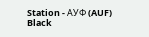Station - АУФ (AUF)
Black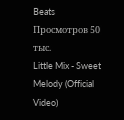Beats
Просмотров 50 тыс.
Little Mix - Sweet Melody (Official Video)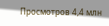Просмотров 4,4 млн